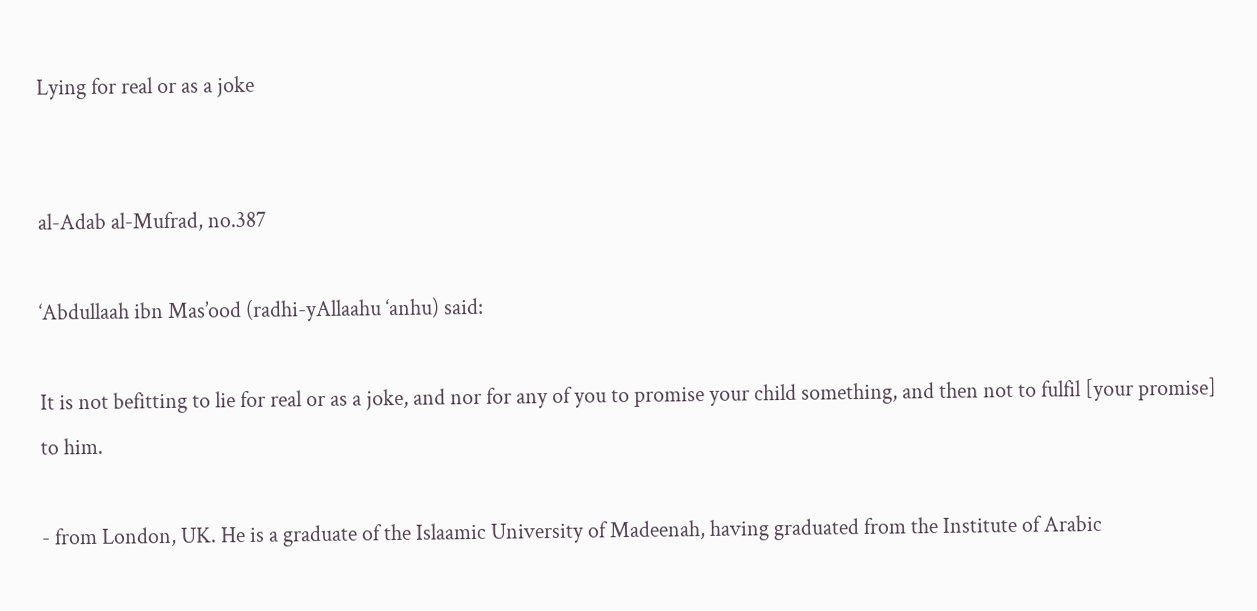Lying for real or as a joke


al-Adab al-Mufrad, no.387

‘Abdullaah ibn Mas’ood (radhi-yAllaahu ‘anhu) said:

It is not befitting to lie for real or as a joke, and nor for any of you to promise your child something, and then not to fulfil [your promise] to him.

- from London, UK. He is a graduate of the Islaamic University of Madeenah, having graduated from the Institute of Arabic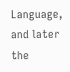Language, and later the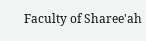Faculty of Sharee'ah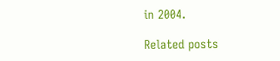in 2004.

Related posts